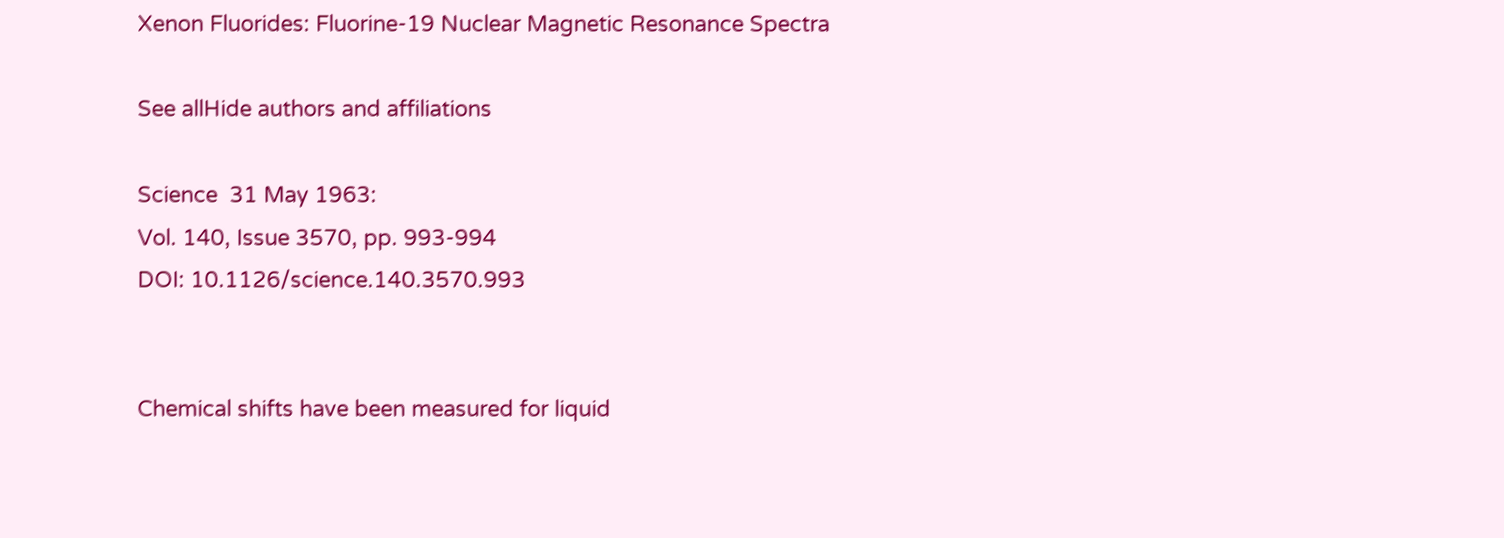Xenon Fluorides: Fluorine-19 Nuclear Magnetic Resonance Spectra

See allHide authors and affiliations

Science  31 May 1963:
Vol. 140, Issue 3570, pp. 993-994
DOI: 10.1126/science.140.3570.993


Chemical shifts have been measured for liquid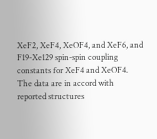XeF2, XeF4, XeOF4, and XeF6, and F19-Xe129 spin-spin coupling constants for XeF4 and XeOF4. The data are in accord with reported structures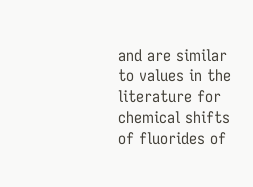and are similar to values in the literature for chemical shifts of fluorides of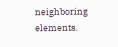neighboring elements.